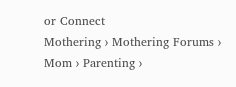or Connect
Mothering › Mothering Forums › Mom › Parenting ›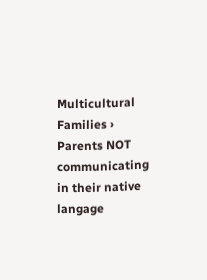Multicultural Families › Parents NOT communicating in their native langage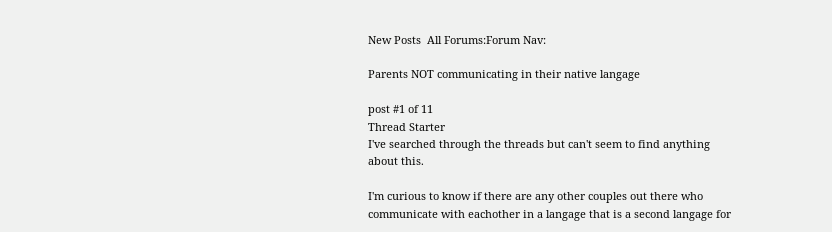New Posts  All Forums:Forum Nav:

Parents NOT communicating in their native langage

post #1 of 11
Thread Starter
I've searched through the threads but can't seem to find anything about this.

I'm curious to know if there are any other couples out there who communicate with eachother in a langage that is a second langage for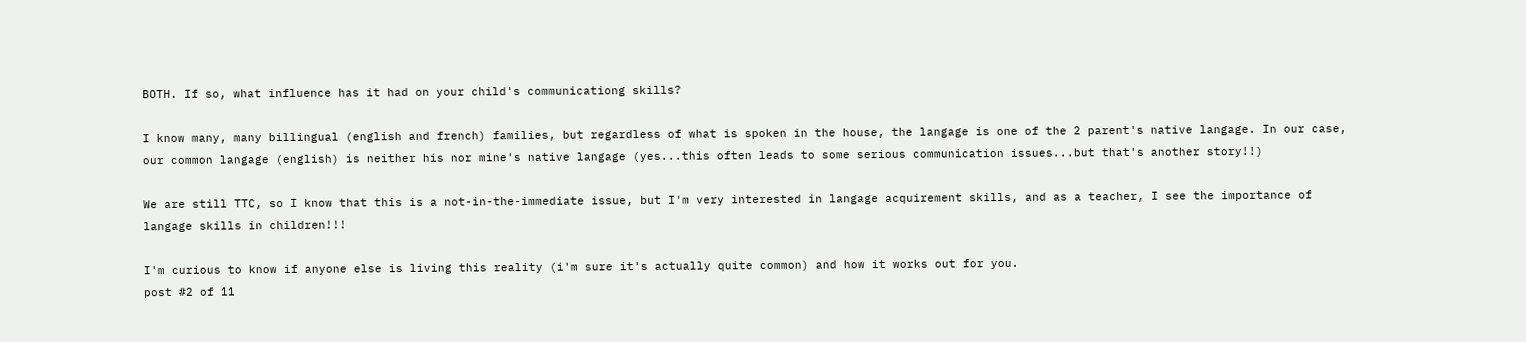BOTH. If so, what influence has it had on your child's communicationg skills?

I know many, many billingual (english and french) families, but regardless of what is spoken in the house, the langage is one of the 2 parent's native langage. In our case, our common langage (english) is neither his nor mine's native langage (yes...this often leads to some serious communication issues...but that's another story!!)

We are still TTC, so I know that this is a not-in-the-immediate issue, but I'm very interested in langage acquirement skills, and as a teacher, I see the importance of langage skills in children!!!

I'm curious to know if anyone else is living this reality (i'm sure it's actually quite common) and how it works out for you.
post #2 of 11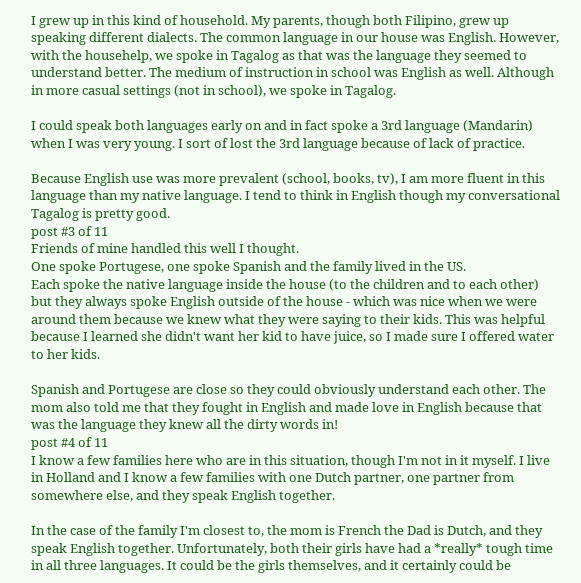I grew up in this kind of household. My parents, though both Filipino, grew up speaking different dialects. The common language in our house was English. However, with the househelp, we spoke in Tagalog as that was the language they seemed to understand better. The medium of instruction in school was English as well. Although in more casual settings (not in school), we spoke in Tagalog.

I could speak both languages early on and in fact spoke a 3rd language (Mandarin) when I was very young. I sort of lost the 3rd language because of lack of practice.

Because English use was more prevalent (school, books, tv), I am more fluent in this language than my native language. I tend to think in English though my conversational Tagalog is pretty good.
post #3 of 11
Friends of mine handled this well I thought.
One spoke Portugese, one spoke Spanish and the family lived in the US.
Each spoke the native language inside the house (to the children and to each other) but they always spoke English outside of the house - which was nice when we were around them because we knew what they were saying to their kids. This was helpful because I learned she didn't want her kid to have juice, so I made sure I offered water to her kids.

Spanish and Portugese are close so they could obviously understand each other. The mom also told me that they fought in English and made love in English because that was the language they knew all the dirty words in!
post #4 of 11
I know a few families here who are in this situation, though I'm not in it myself. I live in Holland and I know a few families with one Dutch partner, one partner from somewhere else, and they speak English together.

In the case of the family I'm closest to, the mom is French the Dad is Dutch, and they speak English together. Unfortunately, both their girls have had a *really* tough time in all three languages. It could be the girls themselves, and it certainly could be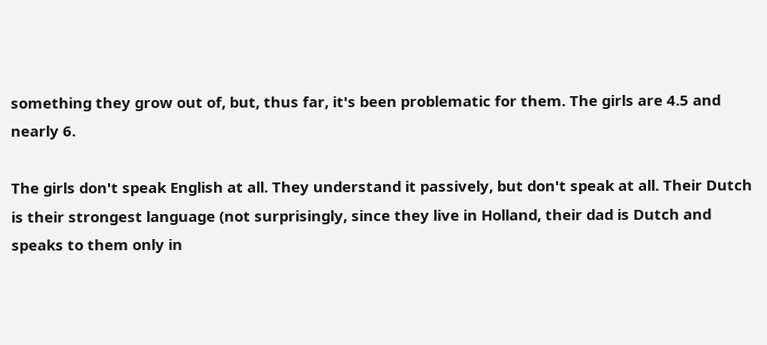something they grow out of, but, thus far, it's been problematic for them. The girls are 4.5 and nearly 6.

The girls don't speak English at all. They understand it passively, but don't speak at all. Their Dutch is their strongest language (not surprisingly, since they live in Holland, their dad is Dutch and speaks to them only in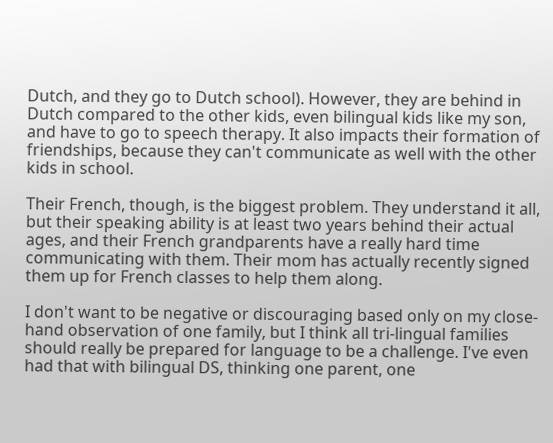Dutch, and they go to Dutch school). However, they are behind in Dutch compared to the other kids, even bilingual kids like my son, and have to go to speech therapy. It also impacts their formation of friendships, because they can't communicate as well with the other kids in school.

Their French, though, is the biggest problem. They understand it all, but their speaking ability is at least two years behind their actual ages, and their French grandparents have a really hard time communicating with them. Their mom has actually recently signed them up for French classes to help them along.

I don't want to be negative or discouraging based only on my close-hand observation of one family, but I think all tri-lingual families should really be prepared for language to be a challenge. I've even had that with bilingual DS, thinking one parent, one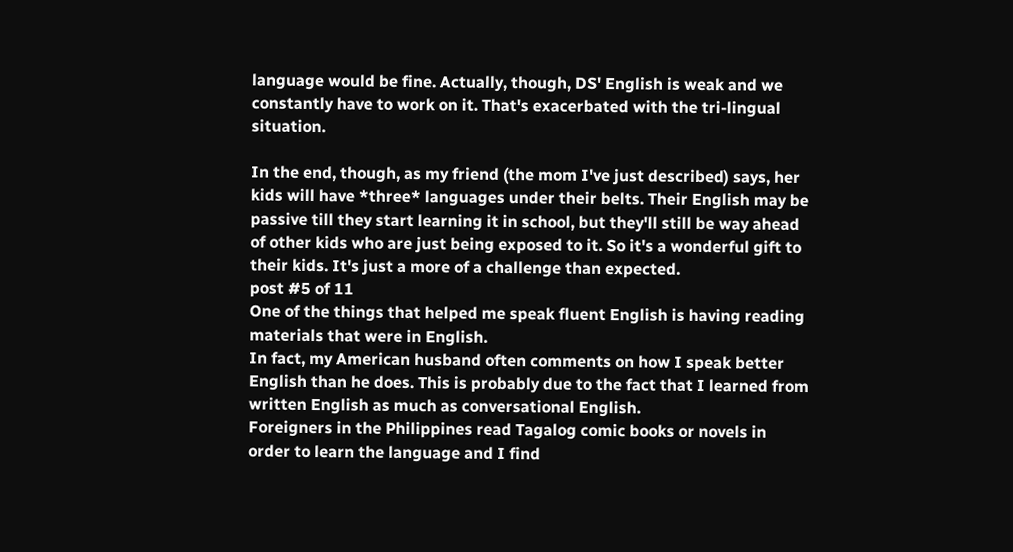language would be fine. Actually, though, DS' English is weak and we constantly have to work on it. That's exacerbated with the tri-lingual situation.

In the end, though, as my friend (the mom I've just described) says, her kids will have *three* languages under their belts. Their English may be passive till they start learning it in school, but they'll still be way ahead of other kids who are just being exposed to it. So it's a wonderful gift to their kids. It's just a more of a challenge than expected.
post #5 of 11
One of the things that helped me speak fluent English is having reading materials that were in English.
In fact, my American husband often comments on how I speak better English than he does. This is probably due to the fact that I learned from written English as much as conversational English.
Foreigners in the Philippines read Tagalog comic books or novels in order to learn the language and I find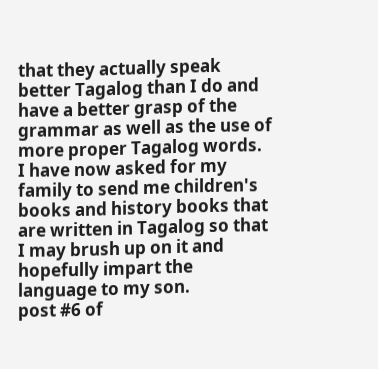that they actually speak better Tagalog than I do and have a better grasp of the grammar as well as the use of more proper Tagalog words.
I have now asked for my family to send me children's books and history books that are written in Tagalog so that I may brush up on it and hopefully impart the language to my son.
post #6 of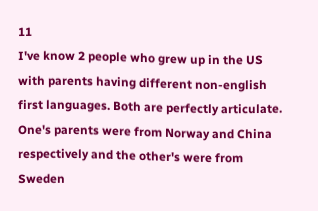11
I've know 2 people who grew up in the US with parents having different non-english first languages. Both are perfectly articulate. One's parents were from Norway and China respectively and the other's were from Sweden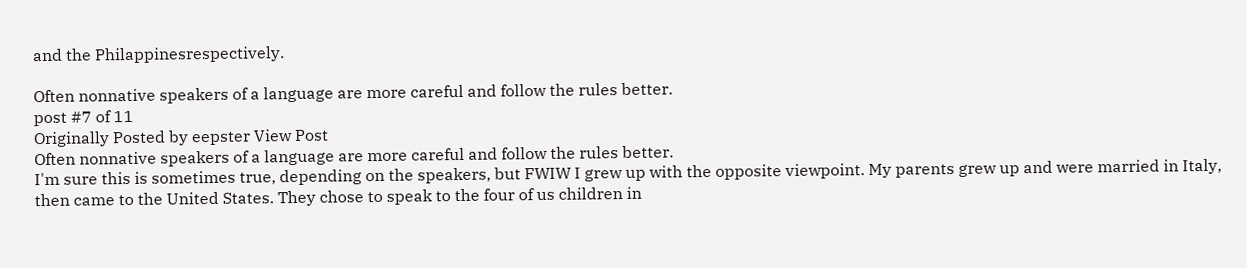and the Philappinesrespectively.

Often nonnative speakers of a language are more careful and follow the rules better.
post #7 of 11
Originally Posted by eepster View Post
Often nonnative speakers of a language are more careful and follow the rules better.
I'm sure this is sometimes true, depending on the speakers, but FWIW I grew up with the opposite viewpoint. My parents grew up and were married in Italy, then came to the United States. They chose to speak to the four of us children in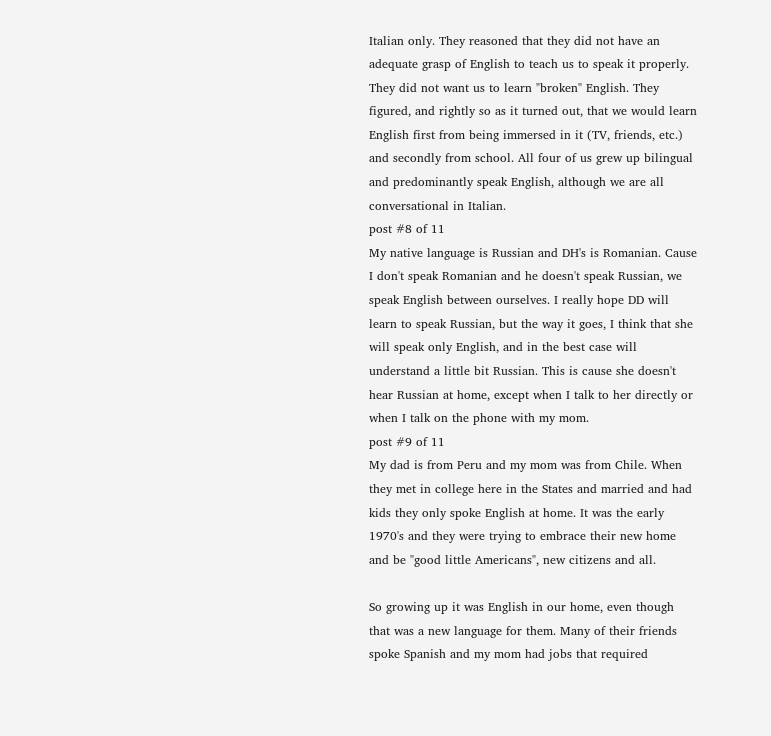Italian only. They reasoned that they did not have an adequate grasp of English to teach us to speak it properly. They did not want us to learn "broken" English. They figured, and rightly so as it turned out, that we would learn English first from being immersed in it (TV, friends, etc.) and secondly from school. All four of us grew up bilingual and predominantly speak English, although we are all conversational in Italian.
post #8 of 11
My native language is Russian and DH's is Romanian. Cause I don't speak Romanian and he doesn't speak Russian, we speak English between ourselves. I really hope DD will learn to speak Russian, but the way it goes, I think that she will speak only English, and in the best case will understand a little bit Russian. This is cause she doesn't hear Russian at home, except when I talk to her directly or when I talk on the phone with my mom.
post #9 of 11
My dad is from Peru and my mom was from Chile. When they met in college here in the States and married and had kids they only spoke English at home. It was the early 1970's and they were trying to embrace their new home and be "good little Americans", new citizens and all.

So growing up it was English in our home, even though that was a new language for them. Many of their friends spoke Spanish and my mom had jobs that required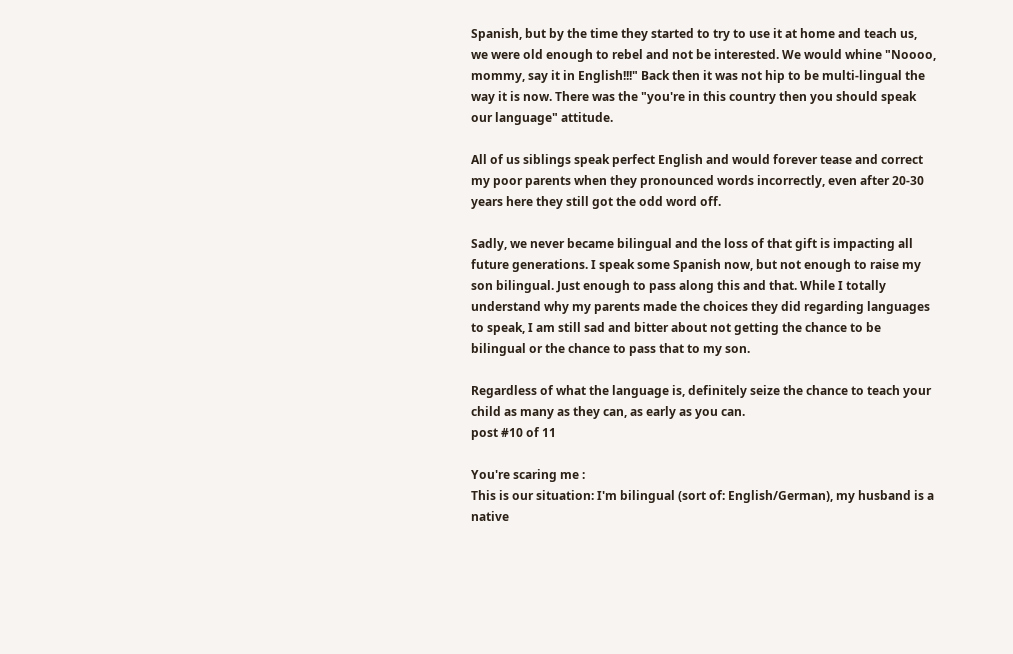Spanish, but by the time they started to try to use it at home and teach us, we were old enough to rebel and not be interested. We would whine "Noooo, mommy, say it in English!!!" Back then it was not hip to be multi-lingual the way it is now. There was the "you're in this country then you should speak our language" attitude.

All of us siblings speak perfect English and would forever tease and correct my poor parents when they pronounced words incorrectly, even after 20-30 years here they still got the odd word off.

Sadly, we never became bilingual and the loss of that gift is impacting all future generations. I speak some Spanish now, but not enough to raise my son bilingual. Just enough to pass along this and that. While I totally understand why my parents made the choices they did regarding languages to speak, I am still sad and bitter about not getting the chance to be bilingual or the chance to pass that to my son.

Regardless of what the language is, definitely seize the chance to teach your child as many as they can, as early as you can.
post #10 of 11

You're scaring me :
This is our situation: I'm bilingual (sort of: English/German), my husband is a native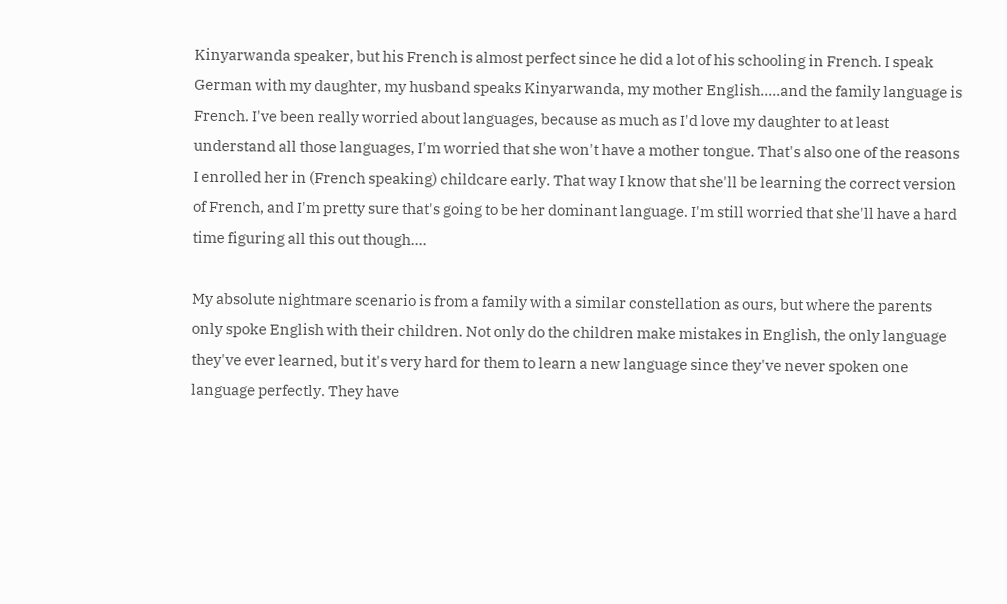Kinyarwanda speaker, but his French is almost perfect since he did a lot of his schooling in French. I speak German with my daughter, my husband speaks Kinyarwanda, my mother English.....and the family language is French. I've been really worried about languages, because as much as I'd love my daughter to at least understand all those languages, I'm worried that she won't have a mother tongue. That's also one of the reasons I enrolled her in (French speaking) childcare early. That way I know that she'll be learning the correct version of French, and I'm pretty sure that's going to be her dominant language. I'm still worried that she'll have a hard time figuring all this out though....

My absolute nightmare scenario is from a family with a similar constellation as ours, but where the parents only spoke English with their children. Not only do the children make mistakes in English, the only language they've ever learned, but it's very hard for them to learn a new language since they've never spoken one language perfectly. They have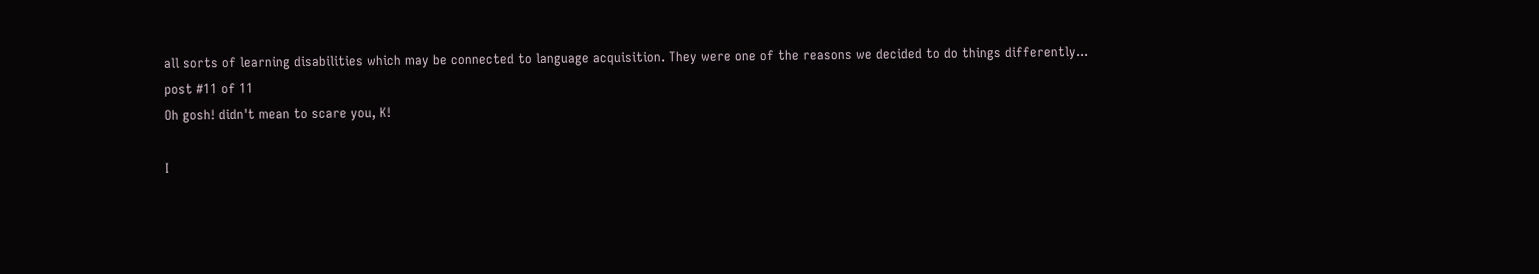all sorts of learning disabilities which may be connected to language acquisition. They were one of the reasons we decided to do things differently...
post #11 of 11
Oh gosh! didn't mean to scare you, K!

I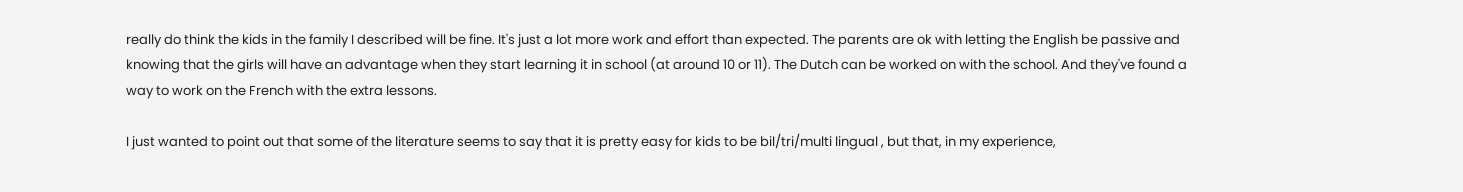really do think the kids in the family I described will be fine. It's just a lot more work and effort than expected. The parents are ok with letting the English be passive and knowing that the girls will have an advantage when they start learning it in school (at around 10 or 11). The Dutch can be worked on with the school. And they've found a way to work on the French with the extra lessons.

I just wanted to point out that some of the literature seems to say that it is pretty easy for kids to be bil/tri/multi lingual , but that, in my experience,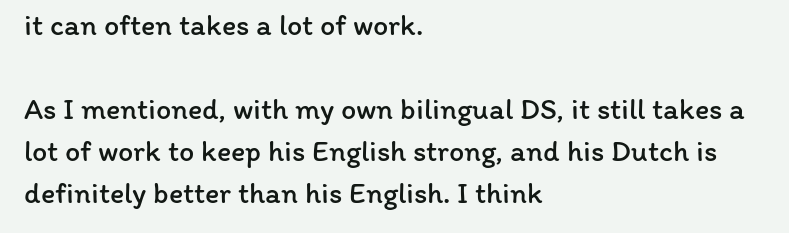it can often takes a lot of work.

As I mentioned, with my own bilingual DS, it still takes a lot of work to keep his English strong, and his Dutch is definitely better than his English. I think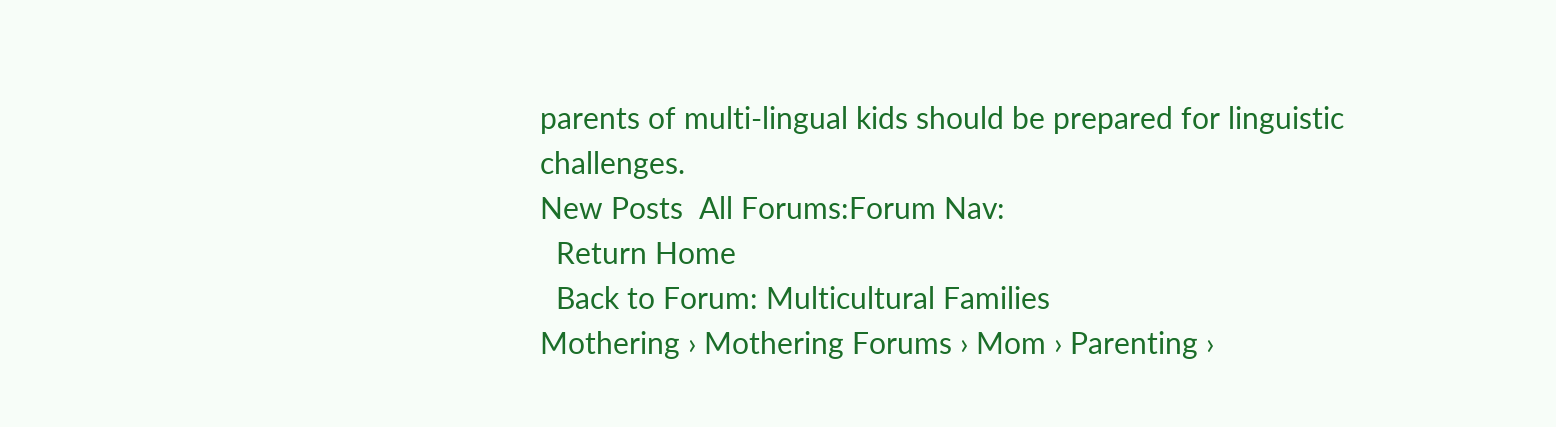parents of multi-lingual kids should be prepared for linguistic challenges.
New Posts  All Forums:Forum Nav:
  Return Home
  Back to Forum: Multicultural Families
Mothering › Mothering Forums › Mom › Parenting ›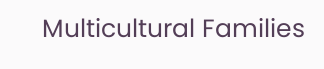Multicultural Families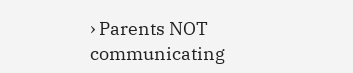› Parents NOT communicating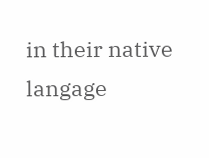in their native langage